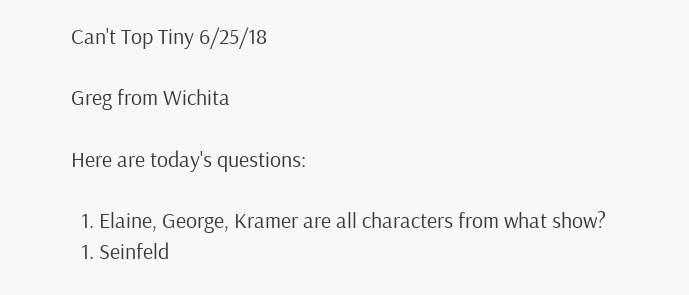Can't Top Tiny 6/25/18

Greg from Wichita

Here are today's questions:

  1. Elaine, George, Kramer are all characters from what show?
  1. Seinfeld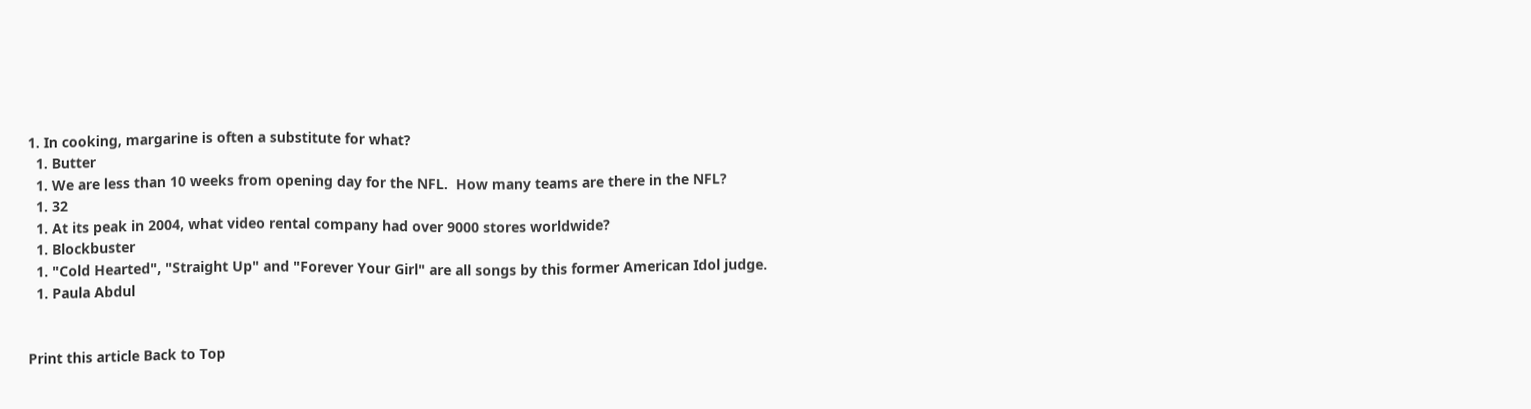1. In cooking, margarine is often a substitute for what?
  1. Butter
  1. We are less than 10 weeks from opening day for the NFL.  How many teams are there in the NFL?
  1. 32
  1. At its peak in 2004, what video rental company had over 9000 stores worldwide?
  1. Blockbuster
  1. "Cold Hearted", "Straight Up" and "Forever Your Girl" are all songs by this former American Idol judge.
  1. Paula Abdul


Print this article Back to Top